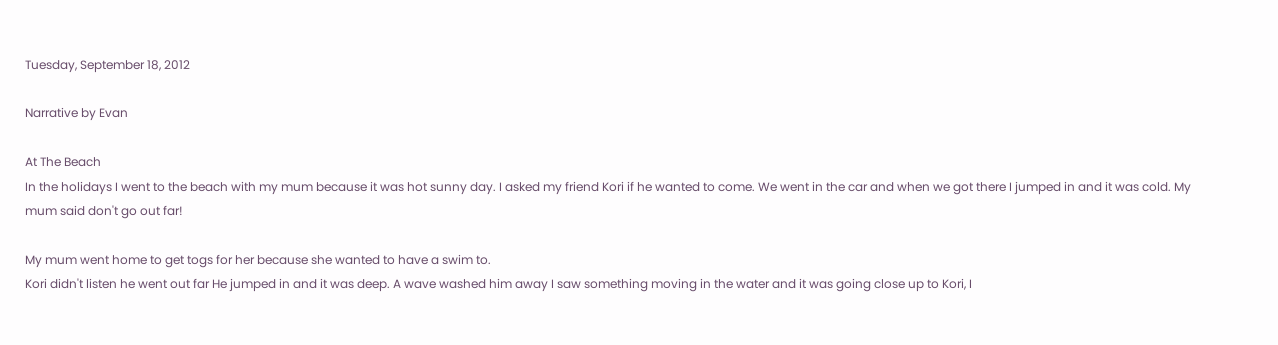Tuesday, September 18, 2012

Narrative by Evan

At The Beach
In the holidays I went to the beach with my mum because it was hot sunny day. I asked my friend Kori if he wanted to come. We went in the car and when we got there I jumped in and it was cold. My mum said don't go out far!

My mum went home to get togs for her because she wanted to have a swim to.
Kori didn't listen he went out far He jumped in and it was deep. A wave washed him away I saw something moving in the water and it was going close up to Kori, I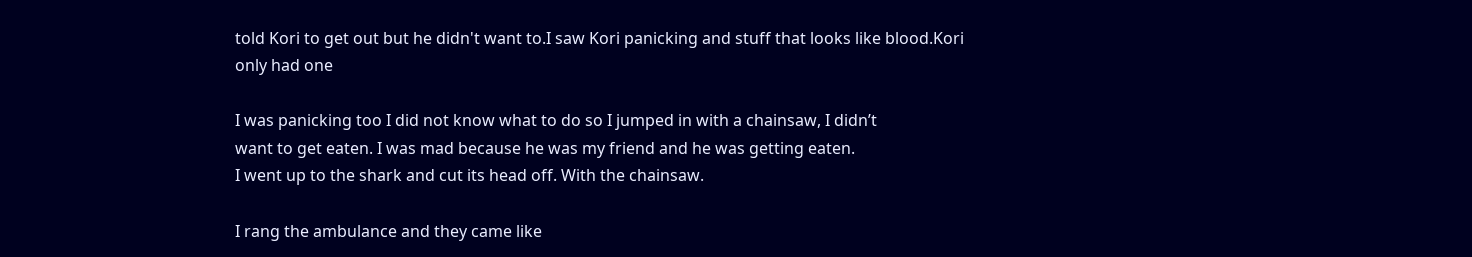told Kori to get out but he didn't want to.I saw Kori panicking and stuff that looks like blood.Kori only had one

I was panicking too I did not know what to do so I jumped in with a chainsaw, I didn’t
want to get eaten. I was mad because he was my friend and he was getting eaten.
I went up to the shark and cut its head off. With the chainsaw.

I rang the ambulance and they came like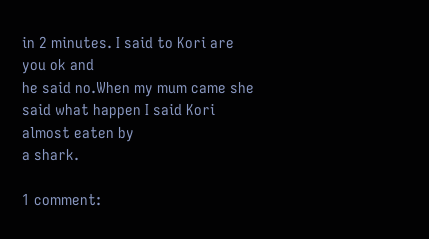in 2 minutes. I said to Kori are you ok and
he said no.When my mum came she said what happen I said Kori almost eaten by
a shark.

1 comment: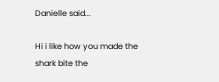Danielle said...

Hi i like how you made the shark bite the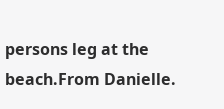persons leg at the beach.From Danielle.